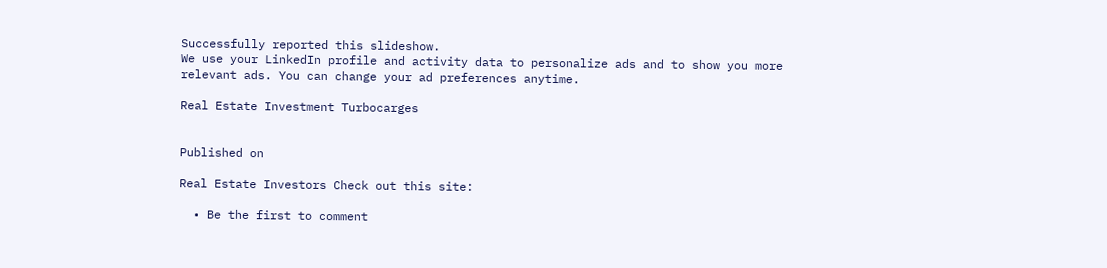Successfully reported this slideshow.
We use your LinkedIn profile and activity data to personalize ads and to show you more relevant ads. You can change your ad preferences anytime.

Real Estate Investment Turbocarges


Published on

Real Estate Investors Check out this site:

  • Be the first to comment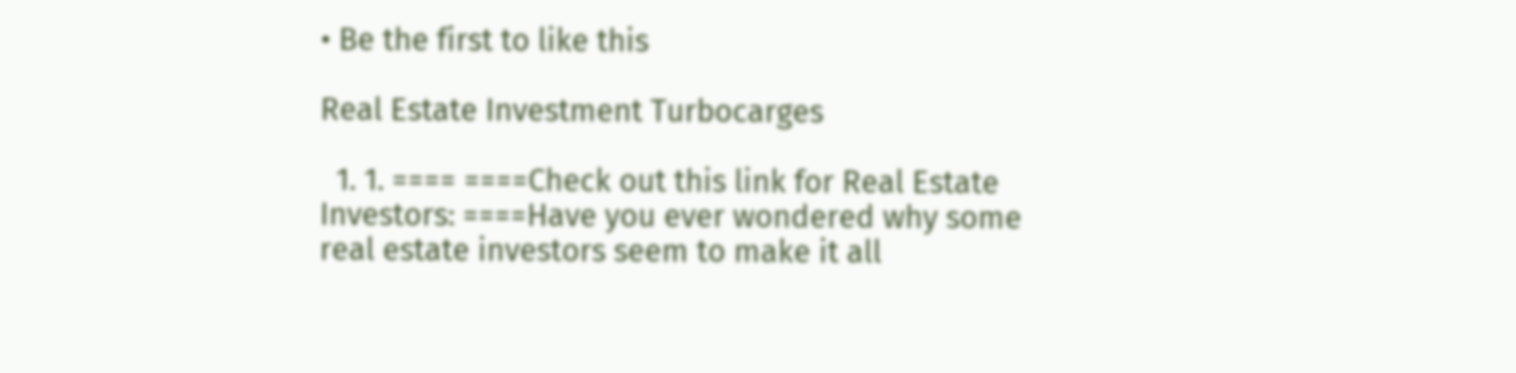• Be the first to like this

Real Estate Investment Turbocarges

  1. 1. ==== ====Check out this link for Real Estate Investors: ====Have you ever wondered why some real estate investors seem to make it all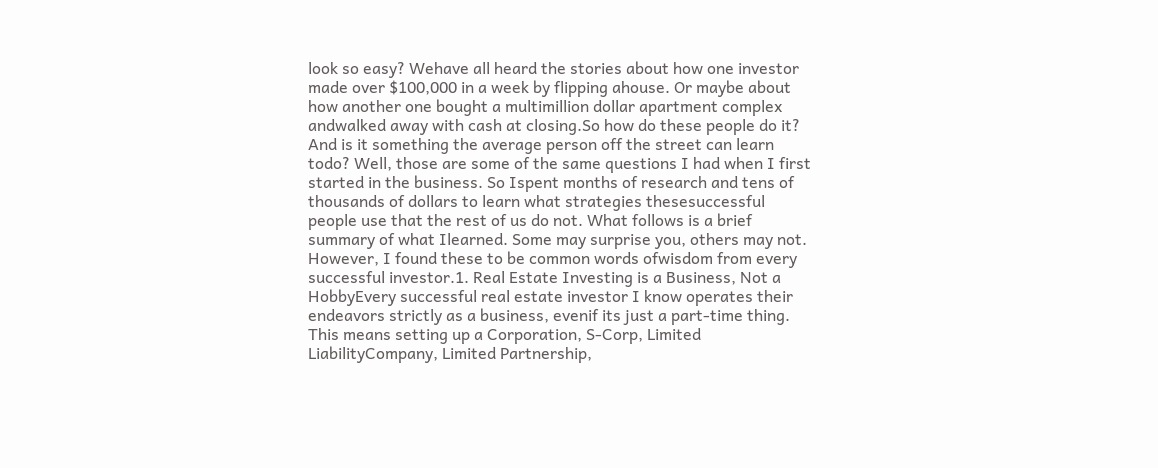look so easy? Wehave all heard the stories about how one investor made over $100,000 in a week by flipping ahouse. Or maybe about how another one bought a multimillion dollar apartment complex andwalked away with cash at closing.So how do these people do it? And is it something the average person off the street can learn todo? Well, those are some of the same questions I had when I first started in the business. So Ispent months of research and tens of thousands of dollars to learn what strategies thesesuccessful people use that the rest of us do not. What follows is a brief summary of what Ilearned. Some may surprise you, others may not. However, I found these to be common words ofwisdom from every successful investor.1. Real Estate Investing is a Business, Not a HobbyEvery successful real estate investor I know operates their endeavors strictly as a business, evenif its just a part-time thing. This means setting up a Corporation, S-Corp, Limited LiabilityCompany, Limited Partnership,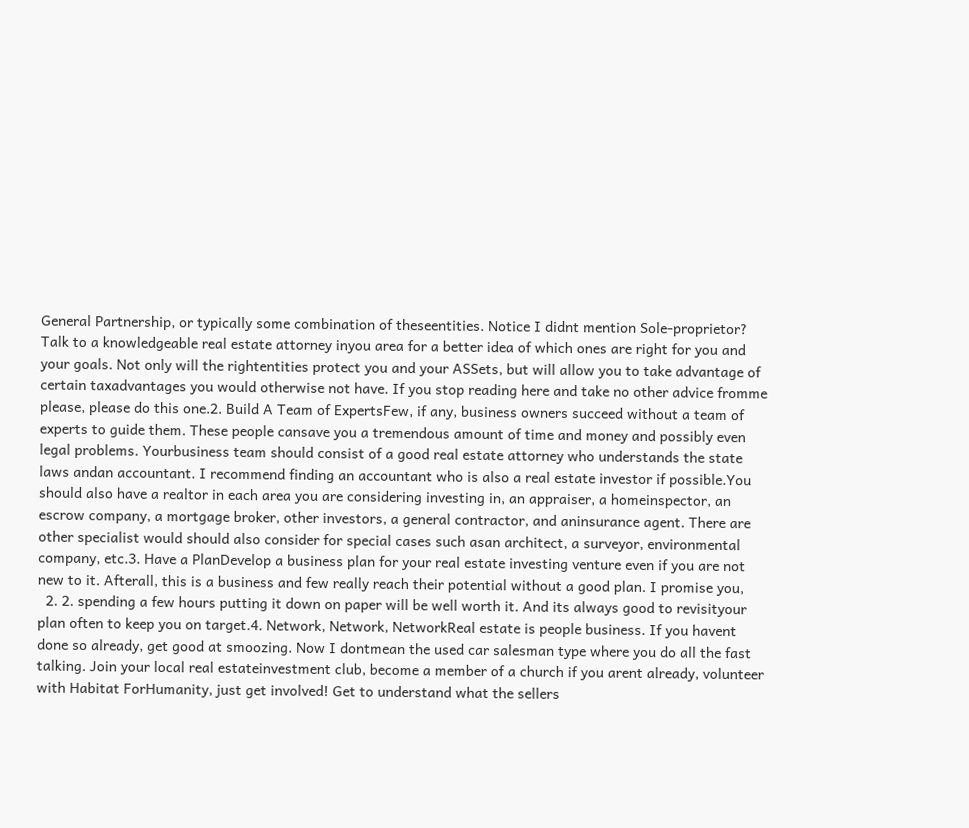General Partnership, or typically some combination of theseentities. Notice I didnt mention Sole-proprietor? Talk to a knowledgeable real estate attorney inyou area for a better idea of which ones are right for you and your goals. Not only will the rightentities protect you and your ASSets, but will allow you to take advantage of certain taxadvantages you would otherwise not have. If you stop reading here and take no other advice fromme please, please do this one.2. Build A Team of ExpertsFew, if any, business owners succeed without a team of experts to guide them. These people cansave you a tremendous amount of time and money and possibly even legal problems. Yourbusiness team should consist of a good real estate attorney who understands the state laws andan accountant. I recommend finding an accountant who is also a real estate investor if possible.You should also have a realtor in each area you are considering investing in, an appraiser, a homeinspector, an escrow company, a mortgage broker, other investors, a general contractor, and aninsurance agent. There are other specialist would should also consider for special cases such asan architect, a surveyor, environmental company, etc.3. Have a PlanDevelop a business plan for your real estate investing venture even if you are not new to it. Afterall, this is a business and few really reach their potential without a good plan. I promise you,
  2. 2. spending a few hours putting it down on paper will be well worth it. And its always good to revisityour plan often to keep you on target.4. Network, Network, NetworkReal estate is people business. If you havent done so already, get good at smoozing. Now I dontmean the used car salesman type where you do all the fast talking. Join your local real estateinvestment club, become a member of a church if you arent already, volunteer with Habitat ForHumanity, just get involved! Get to understand what the sellers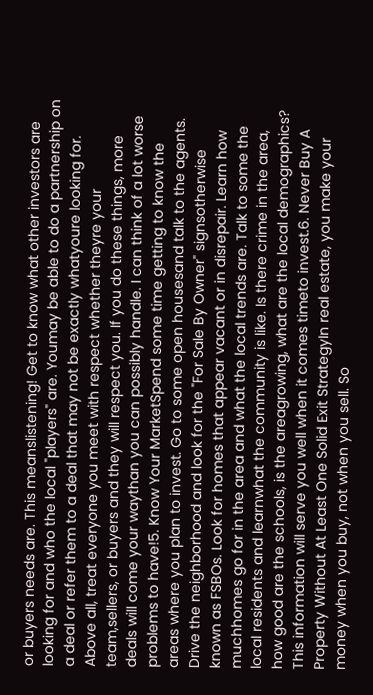or buyers needs are. This meanslistening! Get to know what other investors are looking for and who the local "players" are. Youmay be able to do a partnership on a deal or refer them to a deal that may not be exactly whatyoure looking for. Above all, treat everyone you meet with respect whether theyre your team,sellers, or buyers and they will respect you. If you do these things, more deals will come your waythan you can possibly handle. I can think of a lot worse problems to have!5. Know Your MarketSpend some time getting to know the areas where you plan to invest. Go to some open housesand talk to the agents. Drive the neighborhood and look for the "For Sale By Owner" signsotherwise known as FSBOs. Look for homes that appear vacant or in disrepair. Learn how muchhomes go for in the area and what the local trends are. Talk to some the local residents and learnwhat the community is like. Is there crime in the area, how good are the schools, is the areagrowing, what are the local demographics? This information will serve you well when it comes timeto invest.6. Never Buy A Property Without At Least One Solid Exit StrategyIn real estate, you make your money when you buy, not when you sell. So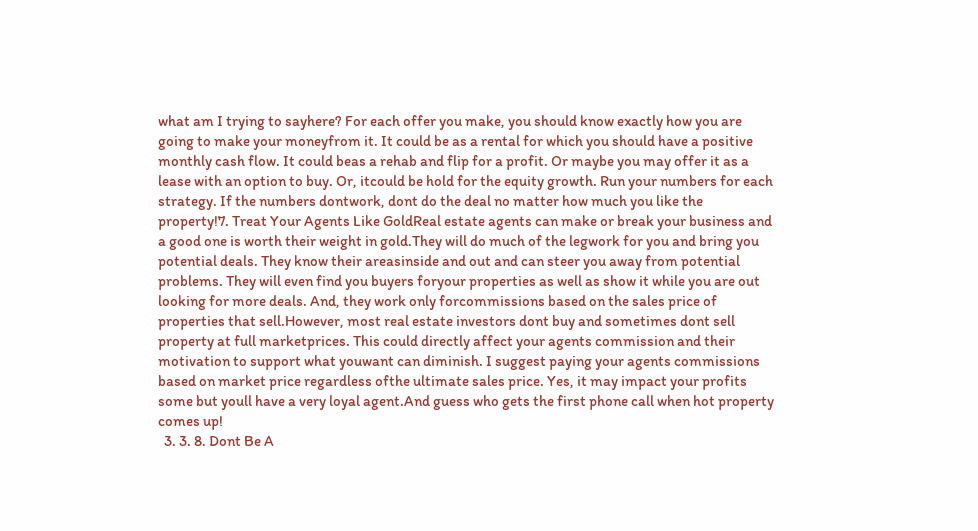what am I trying to sayhere? For each offer you make, you should know exactly how you are going to make your moneyfrom it. It could be as a rental for which you should have a positive monthly cash flow. It could beas a rehab and flip for a profit. Or maybe you may offer it as a lease with an option to buy. Or, itcould be hold for the equity growth. Run your numbers for each strategy. If the numbers dontwork, dont do the deal no matter how much you like the property!7. Treat Your Agents Like GoldReal estate agents can make or break your business and a good one is worth their weight in gold.They will do much of the legwork for you and bring you potential deals. They know their areasinside and out and can steer you away from potential problems. They will even find you buyers foryour properties as well as show it while you are out looking for more deals. And, they work only forcommissions based on the sales price of properties that sell.However, most real estate investors dont buy and sometimes dont sell property at full marketprices. This could directly affect your agents commission and their motivation to support what youwant can diminish. I suggest paying your agents commissions based on market price regardless ofthe ultimate sales price. Yes, it may impact your profits some but youll have a very loyal agent.And guess who gets the first phone call when hot property comes up!
  3. 3. 8. Dont Be A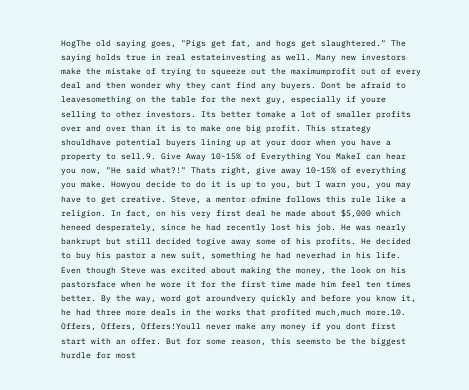HogThe old saying goes, "Pigs get fat, and hogs get slaughtered." The saying holds true in real estateinvesting as well. Many new investors make the mistake of trying to squeeze out the maximumprofit out of every deal and then wonder why they cant find any buyers. Dont be afraid to leavesomething on the table for the next guy, especially if youre selling to other investors. Its better tomake a lot of smaller profits over and over than it is to make one big profit. This strategy shouldhave potential buyers lining up at your door when you have a property to sell.9. Give Away 10-15% of Everything You MakeI can hear you now, "He said what?!" Thats right, give away 10-15% of everything you make. Howyou decide to do it is up to you, but I warn you, you may have to get creative. Steve, a mentor ofmine follows this rule like a religion. In fact, on his very first deal he made about $5,000 which heneed desperately, since he had recently lost his job. He was nearly bankrupt but still decided togive away some of his profits. He decided to buy his pastor a new suit, something he had neverhad in his life. Even though Steve was excited about making the money, the look on his pastorsface when he wore it for the first time made him feel ten times better. By the way, word got aroundvery quickly and before you know it, he had three more deals in the works that profited much,much more.10. Offers, Offers, Offers!Youll never make any money if you dont first start with an offer. But for some reason, this seemsto be the biggest hurdle for most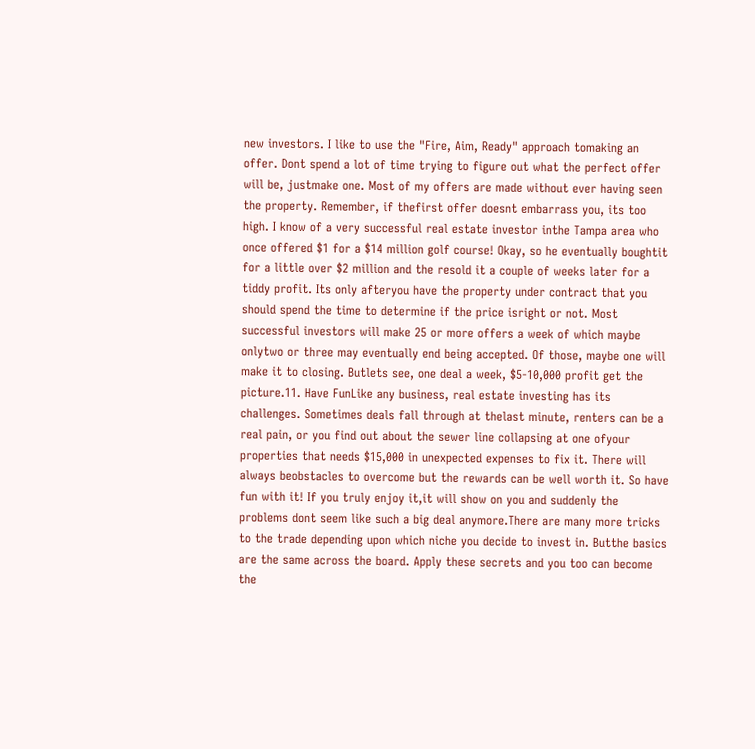new investors. I like to use the "Fire, Aim, Ready" approach tomaking an offer. Dont spend a lot of time trying to figure out what the perfect offer will be, justmake one. Most of my offers are made without ever having seen the property. Remember, if thefirst offer doesnt embarrass you, its too high. I know of a very successful real estate investor inthe Tampa area who once offered $1 for a $14 million golf course! Okay, so he eventually boughtit for a little over $2 million and the resold it a couple of weeks later for a tiddy profit. Its only afteryou have the property under contract that you should spend the time to determine if the price isright or not. Most successful investors will make 25 or more offers a week of which maybe onlytwo or three may eventually end being accepted. Of those, maybe one will make it to closing. Butlets see, one deal a week, $5-10,000 profit get the picture.11. Have FunLike any business, real estate investing has its challenges. Sometimes deals fall through at thelast minute, renters can be a real pain, or you find out about the sewer line collapsing at one ofyour properties that needs $15,000 in unexpected expenses to fix it. There will always beobstacles to overcome but the rewards can be well worth it. So have fun with it! If you truly enjoy it,it will show on you and suddenly the problems dont seem like such a big deal anymore.There are many more tricks to the trade depending upon which niche you decide to invest in. Butthe basics are the same across the board. Apply these secrets and you too can become the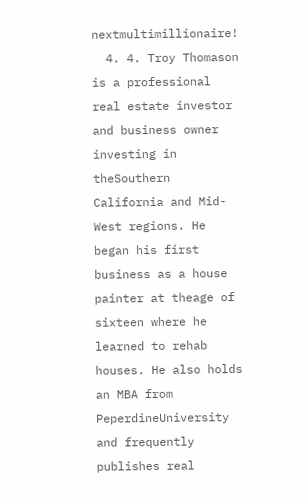nextmultimillionaire!
  4. 4. Troy Thomason is a professional real estate investor and business owner investing in theSouthern California and Mid-West regions. He began his first business as a house painter at theage of sixteen where he learned to rehab houses. He also holds an MBA from PeperdineUniversity and frequently publishes real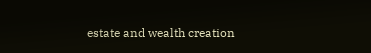estate and wealth creation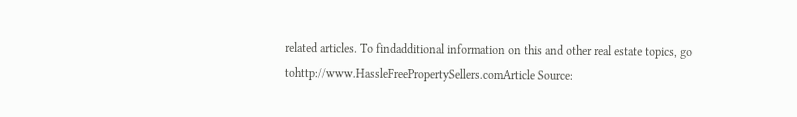related articles. To findadditional information on this and other real estate topics, go tohttp://www.HassleFreePropertySellers.comArticle Source: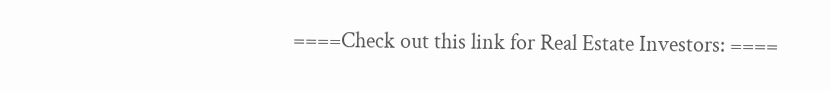====Check out this link for Real Estate Investors: ====